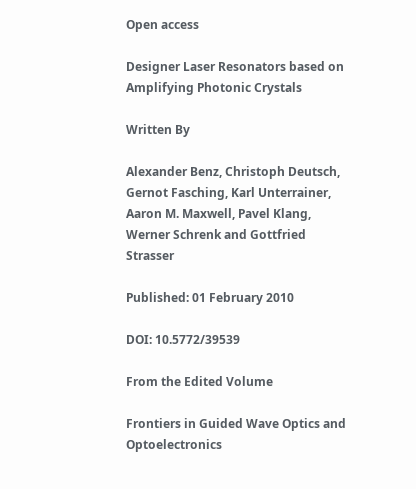Open access

Designer Laser Resonators based on Amplifying Photonic Crystals

Written By

Alexander Benz, Christoph Deutsch, Gernot Fasching, Karl Unterrainer, Aaron M. Maxwell, Pavel Klang, Werner Schrenk and Gottfried Strasser

Published: 01 February 2010

DOI: 10.5772/39539

From the Edited Volume

Frontiers in Guided Wave Optics and Optoelectronics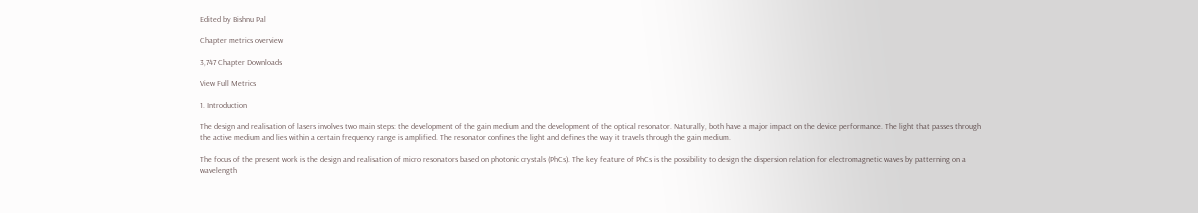Edited by Bishnu Pal

Chapter metrics overview

3,747 Chapter Downloads

View Full Metrics

1. Introduction

The design and realisation of lasers involves two main steps: the development of the gain medium and the development of the optical resonator. Naturally, both have a major impact on the device performance. The light that passes through the active medium and lies within a certain frequency range is amplified. The resonator confines the light and defines the way it travels through the gain medium.

The focus of the present work is the design and realisation of micro resonators based on photonic crystals (PhCs). The key feature of PhCs is the possibility to design the dispersion relation for electromagnetic waves by patterning on a wavelength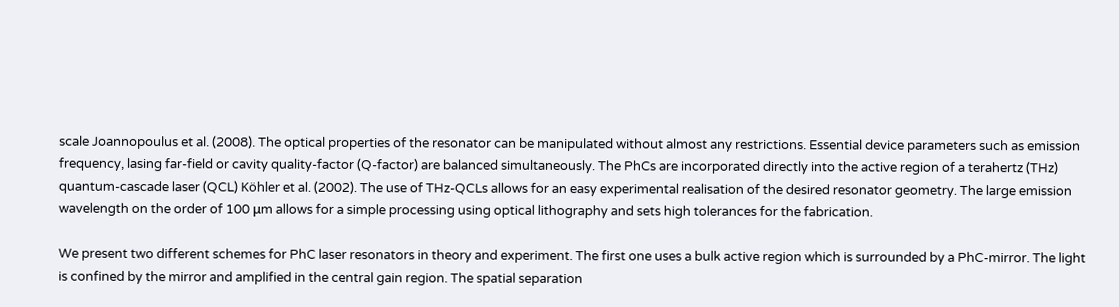scale Joannopoulus et al. (2008). The optical properties of the resonator can be manipulated without almost any restrictions. Essential device parameters such as emission frequency, lasing far-field or cavity quality-factor (Q-factor) are balanced simultaneously. The PhCs are incorporated directly into the active region of a terahertz (THz) quantum-cascade laser (QCL) Köhler et al. (2002). The use of THz-QCLs allows for an easy experimental realisation of the desired resonator geometry. The large emission wavelength on the order of 100 μm allows for a simple processing using optical lithography and sets high tolerances for the fabrication.

We present two different schemes for PhC laser resonators in theory and experiment. The first one uses a bulk active region which is surrounded by a PhC-mirror. The light is confined by the mirror and amplified in the central gain region. The spatial separation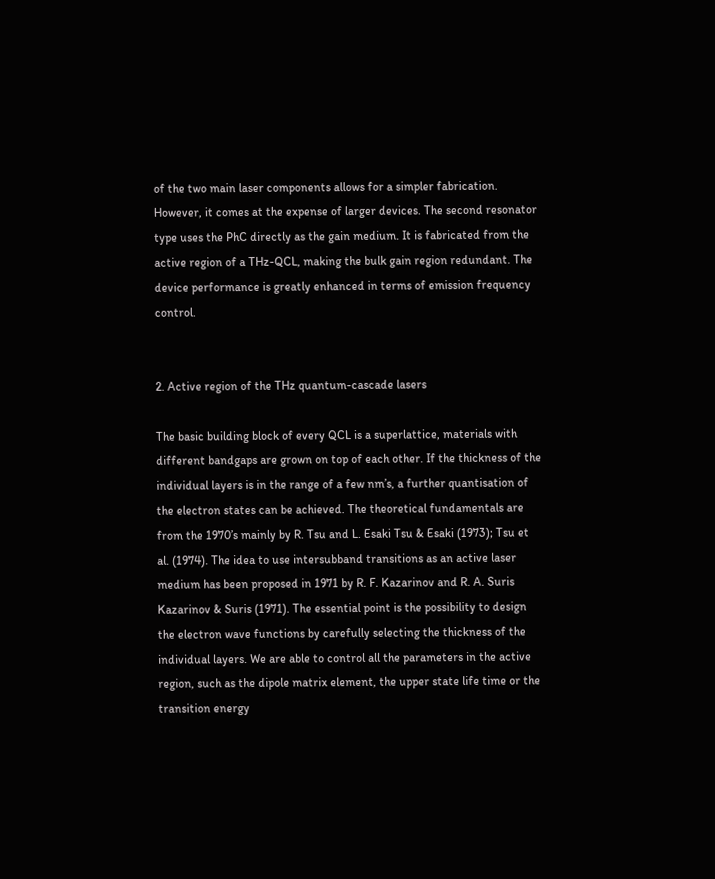of the two main laser components allows for a simpler fabrication. However, it comes at the expense of larger devices. The second resonator type uses the PhC directly as the gain medium. It is fabricated from the active region of a THz-QCL, making the bulk gain region redundant. The device performance is greatly enhanced in terms of emission frequency control.


2. Active region of the THz quantum-cascade lasers

The basic building block of every QCL is a superlattice, materials with different bandgaps are grown on top of each other. If the thickness of the individual layers is in the range of a few nm’s, a further quantisation of the electron states can be achieved. The theoretical fundamentals are from the 1970’s mainly by R. Tsu and L. Esaki Tsu & Esaki (1973); Tsu et al. (1974). The idea to use intersubband transitions as an active laser medium has been proposed in 1971 by R. F. Kazarinov and R. A. Suris Kazarinov & Suris (1971). The essential point is the possibility to design the electron wave functions by carefully selecting the thickness of the individual layers. We are able to control all the parameters in the active region, such as the dipole matrix element, the upper state life time or the transition energy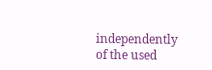independently of the used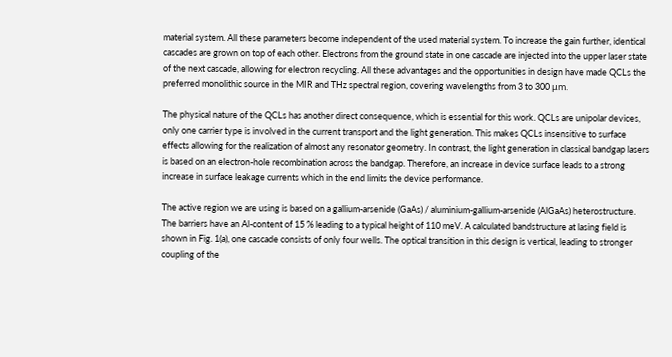material system. All these parameters become independent of the used material system. To increase the gain further, identical cascades are grown on top of each other. Electrons from the ground state in one cascade are injected into the upper laser state of the next cascade, allowing for electron recycling. All these advantages and the opportunities in design have made QCLs the preferred monolithic source in the MIR and THz spectral region, covering wavelengths from 3 to 300 μm.

The physical nature of the QCLs has another direct consequence, which is essential for this work. QCLs are unipolar devices, only one carrier type is involved in the current transport and the light generation. This makes QCLs insensitive to surface effects allowing for the realization of almost any resonator geometry. In contrast, the light generation in classical bandgap lasers is based on an electron-hole recombination across the bandgap. Therefore, an increase in device surface leads to a strong increase in surface leakage currents which in the end limits the device performance.

The active region we are using is based on a gallium-arsenide (GaAs) / aluminium-gallium-arsenide (AlGaAs) heterostructure. The barriers have an Al-content of 15 % leading to a typical height of 110 meV. A calculated bandstructure at lasing field is shown in Fig. 1(a), one cascade consists of only four wells. The optical transition in this design is vertical, leading to stronger coupling of the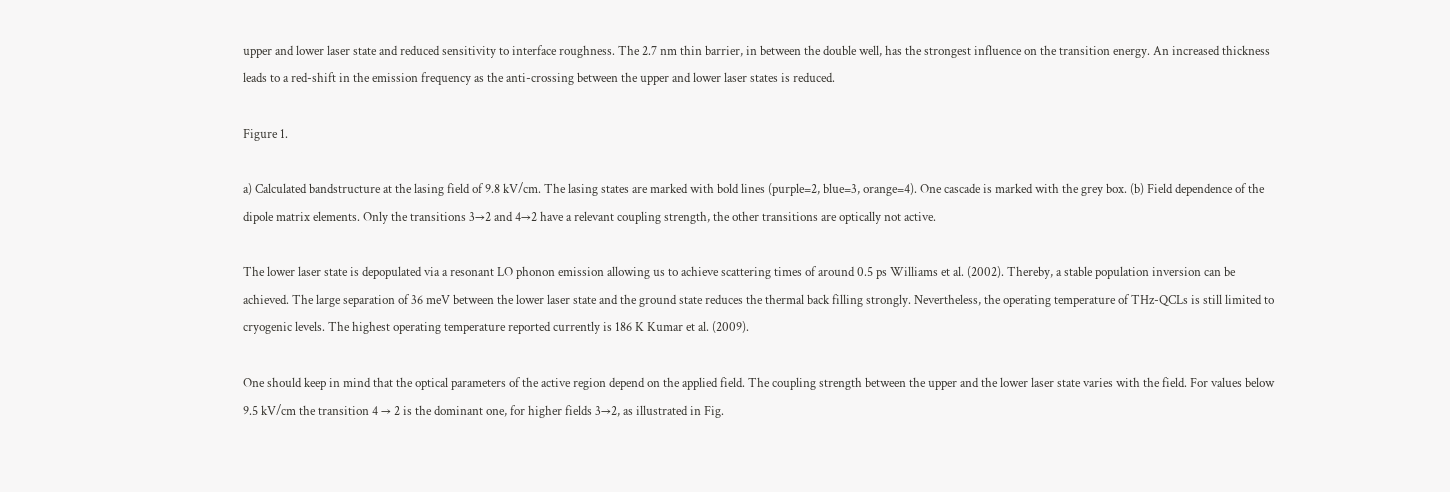upper and lower laser state and reduced sensitivity to interface roughness. The 2.7 nm thin barrier, in between the double well, has the strongest influence on the transition energy. An increased thickness leads to a red-shift in the emission frequency as the anti-crossing between the upper and lower laser states is reduced.

Figure 1.

a) Calculated bandstructure at the lasing field of 9.8 kV/cm. The lasing states are marked with bold lines (purple=2, blue=3, orange=4). One cascade is marked with the grey box. (b) Field dependence of the dipole matrix elements. Only the transitions 3→2 and 4→2 have a relevant coupling strength, the other transitions are optically not active.

The lower laser state is depopulated via a resonant LO phonon emission allowing us to achieve scattering times of around 0.5 ps Williams et al. (2002). Thereby, a stable population inversion can be achieved. The large separation of 36 meV between the lower laser state and the ground state reduces the thermal back filling strongly. Nevertheless, the operating temperature of THz-QCLs is still limited to cryogenic levels. The highest operating temperature reported currently is 186 K Kumar et al. (2009).

One should keep in mind that the optical parameters of the active region depend on the applied field. The coupling strength between the upper and the lower laser state varies with the field. For values below 9.5 kV/cm the transition 4 → 2 is the dominant one, for higher fields 3→2, as illustrated in Fig.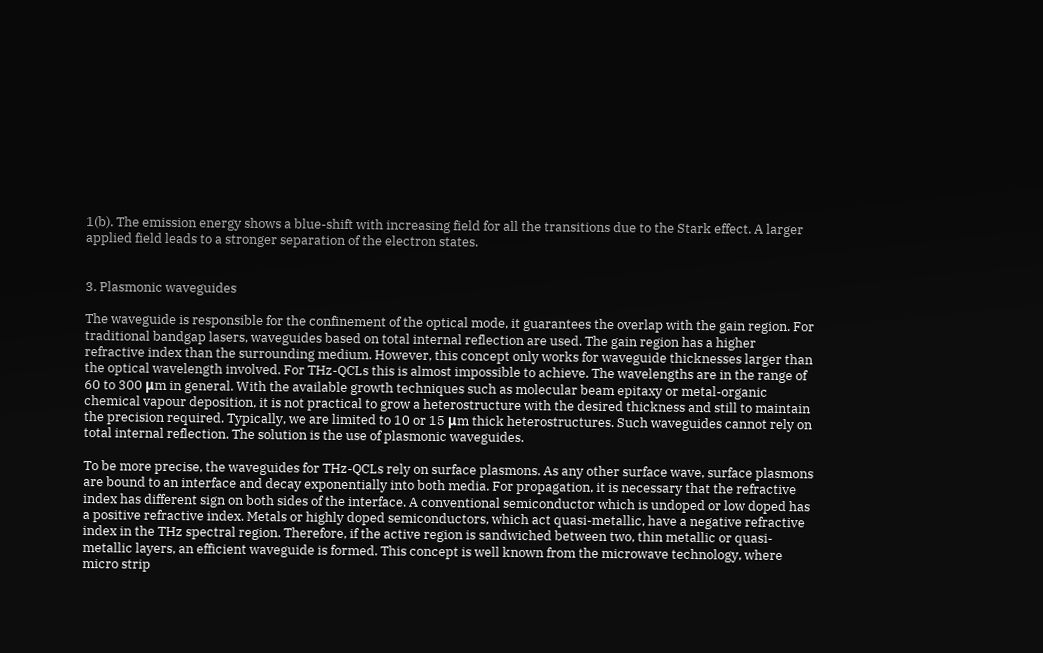1(b). The emission energy shows a blue-shift with increasing field for all the transitions due to the Stark effect. A larger applied field leads to a stronger separation of the electron states.


3. Plasmonic waveguides

The waveguide is responsible for the confinement of the optical mode, it guarantees the overlap with the gain region. For traditional bandgap lasers, waveguides based on total internal reflection are used. The gain region has a higher refractive index than the surrounding medium. However, this concept only works for waveguide thicknesses larger than the optical wavelength involved. For THz-QCLs this is almost impossible to achieve. The wavelengths are in the range of 60 to 300 μm in general. With the available growth techniques such as molecular beam epitaxy or metal-organic chemical vapour deposition, it is not practical to grow a heterostructure with the desired thickness and still to maintain the precision required. Typically, we are limited to 10 or 15 μm thick heterostructures. Such waveguides cannot rely on total internal reflection. The solution is the use of plasmonic waveguides.

To be more precise, the waveguides for THz-QCLs rely on surface plasmons. As any other surface wave, surface plasmons are bound to an interface and decay exponentially into both media. For propagation, it is necessary that the refractive index has different sign on both sides of the interface. A conventional semiconductor which is undoped or low doped has a positive refractive index. Metals or highly doped semiconductors, which act quasi-metallic, have a negative refractive index in the THz spectral region. Therefore, if the active region is sandwiched between two, thin metallic or quasi-metallic layers, an efficient waveguide is formed. This concept is well known from the microwave technology, where micro strip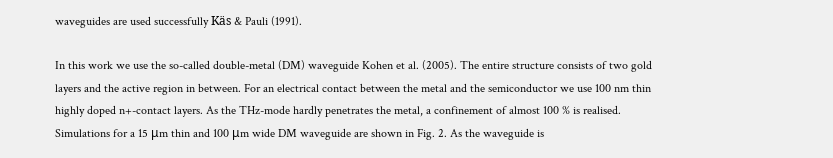waveguides are used successfully Käs & Pauli (1991).

In this work we use the so-called double-metal (DM) waveguide Kohen et al. (2005). The entire structure consists of two gold layers and the active region in between. For an electrical contact between the metal and the semiconductor we use 100 nm thin highly doped n+-contact layers. As the THz-mode hardly penetrates the metal, a confinement of almost 100 % is realised. Simulations for a 15 μm thin and 100 μm wide DM waveguide are shown in Fig. 2. As the waveguide is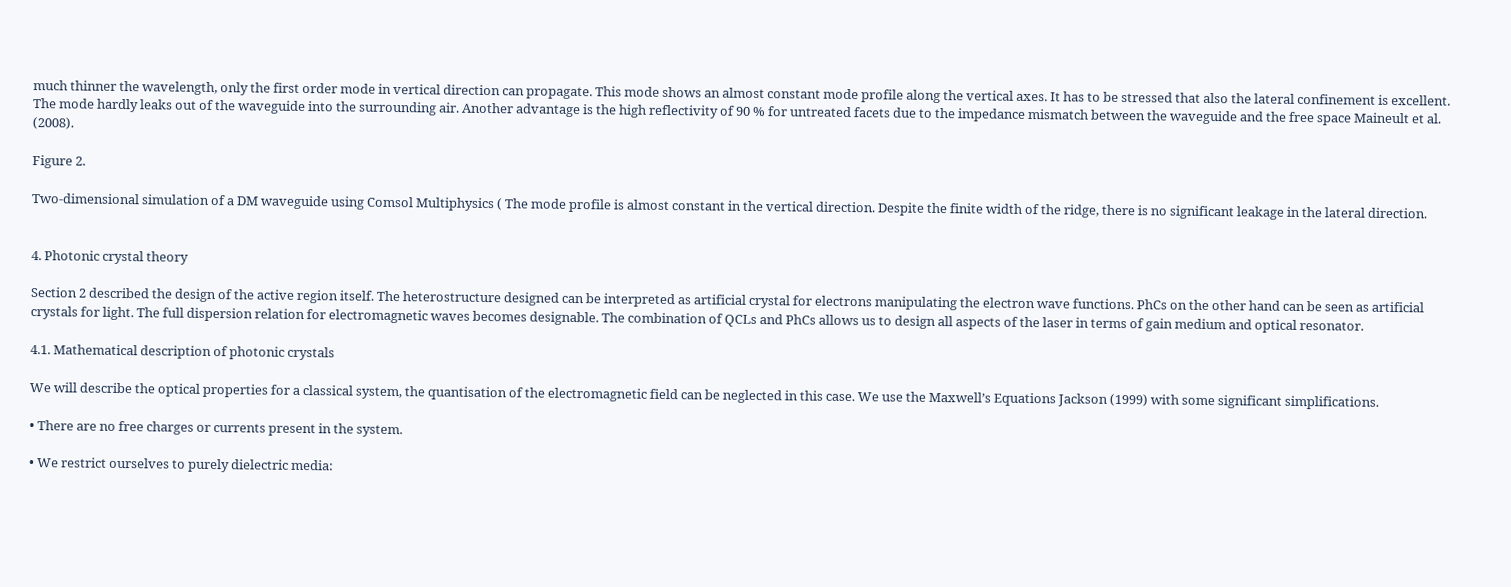much thinner the wavelength, only the first order mode in vertical direction can propagate. This mode shows an almost constant mode profile along the vertical axes. It has to be stressed that also the lateral confinement is excellent. The mode hardly leaks out of the waveguide into the surrounding air. Another advantage is the high reflectivity of 90 % for untreated facets due to the impedance mismatch between the waveguide and the free space Maineult et al. (2008).

Figure 2.

Two-dimensional simulation of a DM waveguide using Comsol Multiphysics ( The mode profile is almost constant in the vertical direction. Despite the finite width of the ridge, there is no significant leakage in the lateral direction.


4. Photonic crystal theory

Section 2 described the design of the active region itself. The heterostructure designed can be interpreted as artificial crystal for electrons manipulating the electron wave functions. PhCs on the other hand can be seen as artificial crystals for light. The full dispersion relation for electromagnetic waves becomes designable. The combination of QCLs and PhCs allows us to design all aspects of the laser in terms of gain medium and optical resonator.

4.1. Mathematical description of photonic crystals

We will describe the optical properties for a classical system, the quantisation of the electromagnetic field can be neglected in this case. We use the Maxwell’s Equations Jackson (1999) with some significant simplifications.

• There are no free charges or currents present in the system.

• We restrict ourselves to purely dielectric media: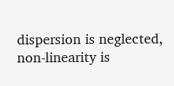dispersion is neglected, non-linearity is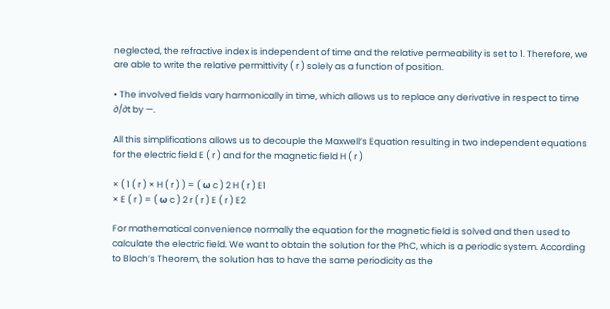neglected, the refractive index is independent of time and the relative permeability is set to 1. Therefore, we are able to write the relative permittivity ( r ) solely as a function of position.

• The involved fields vary harmonically in time, which allows us to replace any derivative in respect to time ∂/∂t by —.

All this simplifications allows us to decouple the Maxwell’s Equation resulting in two independent equations for the electric field E ( r ) and for the magnetic field H ( r )

× ( 1 ( r ) × H ( r ) ) = ( ω c ) 2 H ( r ) E1
× E ( r ) = ( ω c ) 2 r ( r ) E ( r ) E2

For mathematical convenience normally the equation for the magnetic field is solved and then used to calculate the electric field. We want to obtain the solution for the PhC, which is a periodic system. According to Bloch’s Theorem, the solution has to have the same periodicity as the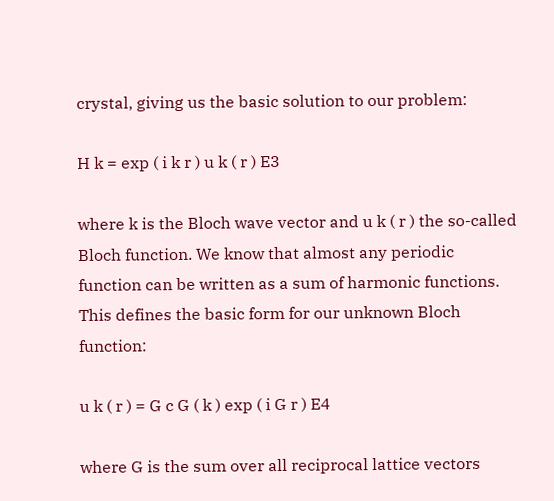crystal, giving us the basic solution to our problem:

H k = exp ( i k r ) u k ( r ) E3

where k is the Bloch wave vector and u k ( r ) the so-called Bloch function. We know that almost any periodic function can be written as a sum of harmonic functions. This defines the basic form for our unknown Bloch function:

u k ( r ) = G c G ( k ) exp ( i G r ) E4

where G is the sum over all reciprocal lattice vectors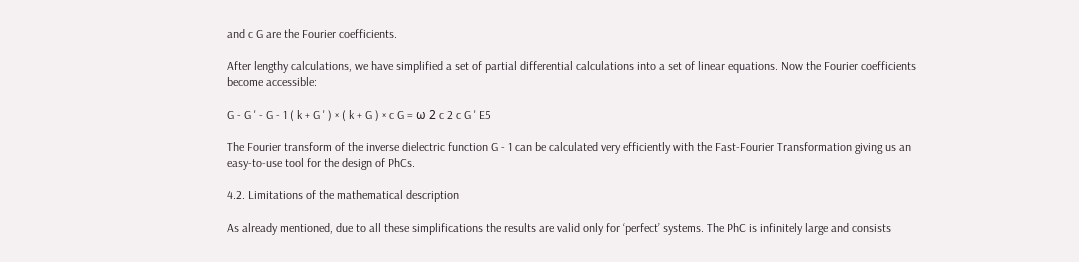and c G are the Fourier coefficients.

After lengthy calculations, we have simplified a set of partial differential calculations into a set of linear equations. Now the Fourier coefficients become accessible:

G - G ' - G - 1 ( k + G ' ) × ( k + G ) × c G = ω 2 c 2 c G ' E5

The Fourier transform of the inverse dielectric function G - 1 can be calculated very efficiently with the Fast-Fourier Transformation giving us an easy-to-use tool for the design of PhCs.

4.2. Limitations of the mathematical description

As already mentioned, due to all these simplifications the results are valid only for ‘perfect’ systems. The PhC is infinitely large and consists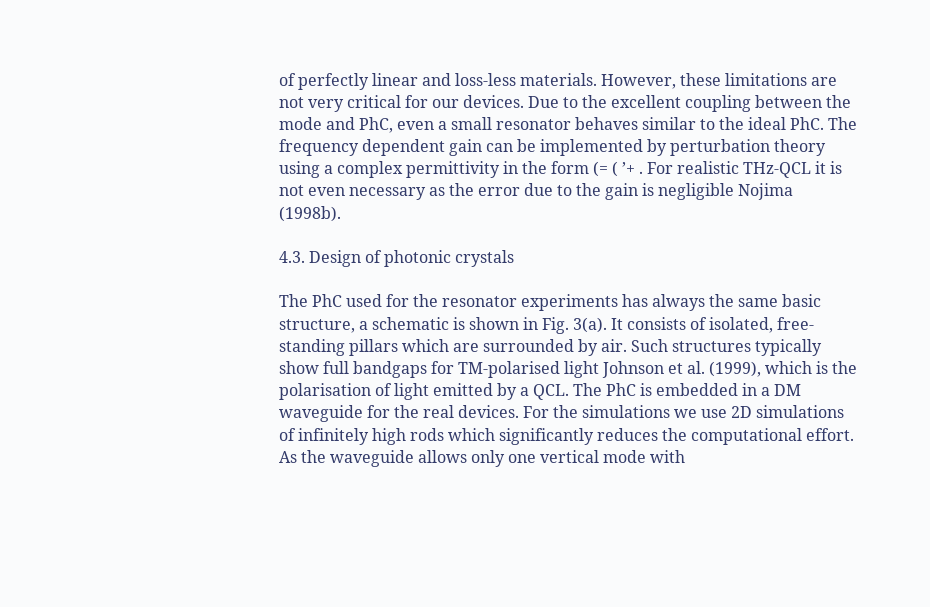of perfectly linear and loss-less materials. However, these limitations are not very critical for our devices. Due to the excellent coupling between the mode and PhC, even a small resonator behaves similar to the ideal PhC. The frequency dependent gain can be implemented by perturbation theory using a complex permittivity in the form (= ( ’+ . For realistic THz-QCL it is not even necessary as the error due to the gain is negligible Nojima (1998b).

4.3. Design of photonic crystals

The PhC used for the resonator experiments has always the same basic structure, a schematic is shown in Fig. 3(a). It consists of isolated, free-standing pillars which are surrounded by air. Such structures typically show full bandgaps for TM-polarised light Johnson et al. (1999), which is the polarisation of light emitted by a QCL. The PhC is embedded in a DM waveguide for the real devices. For the simulations we use 2D simulations of infinitely high rods which significantly reduces the computational effort. As the waveguide allows only one vertical mode with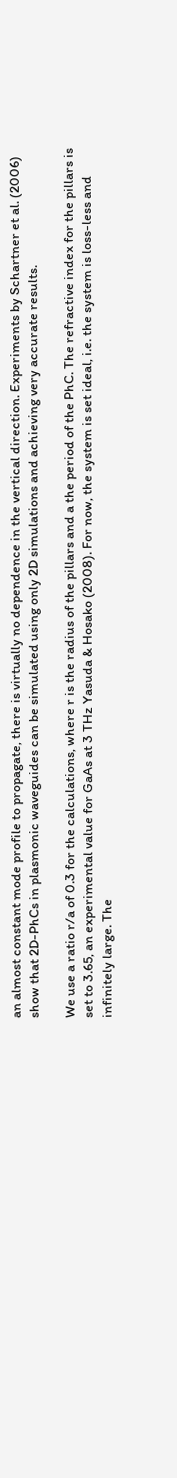an almost constant mode profile to propagate, there is virtually no dependence in the vertical direction. Experiments by Schartner et al. (2006) show that 2D-PhCs in plasmonic waveguides can be simulated using only 2D simulations and achieving very accurate results.

We use a ratio r/a of 0.3 for the calculations, where r is the radius of the pillars and a the period of the PhC. The refractive index for the pillars is set to 3.65, an experimental value for GaAs at 3 THz Yasuda & Hosako (2008). For now, the system is set ideal, i.e. the system is loss-less and infinitely large. The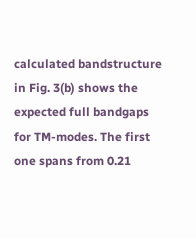calculated bandstructure in Fig. 3(b) shows the expected full bandgaps for TM-modes. The first one spans from 0.21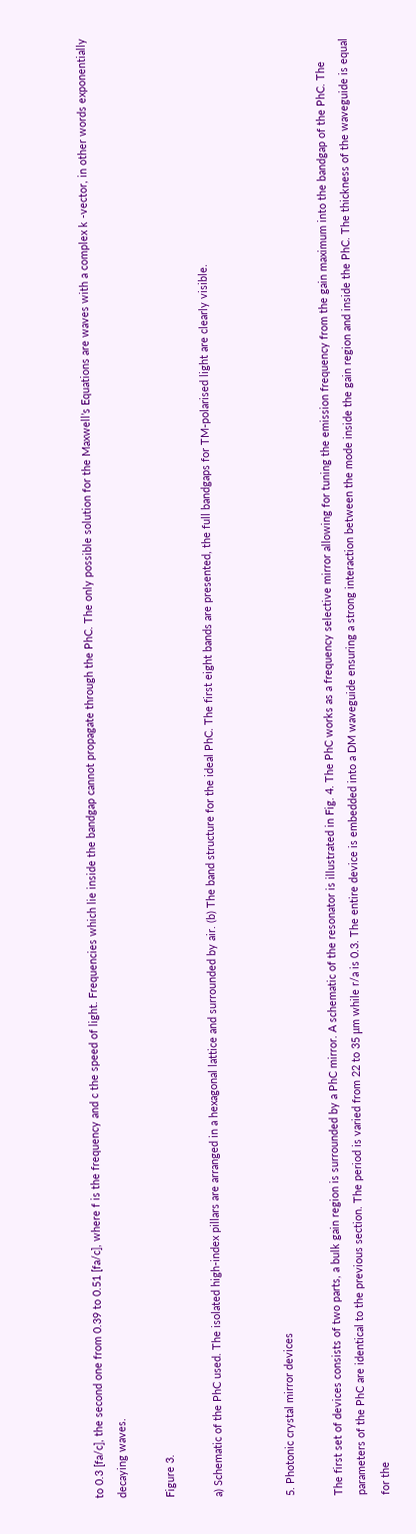to 0.3 [fa/c], the second one from 0.39 to 0.51 [fa/c], where f is the frequency and c the speed of light. Frequencies which lie inside the bandgap cannot propagate through the PhC. The only possible solution for the Maxwell’s Equations are waves with a complex k -vector, in other words exponentially decaying waves.

Figure 3.

a) Schematic of the PhC used. The isolated high-index pillars are arranged in a hexagonal lattice and surrounded by air. (b) The band structure for the ideal PhC. The first eight bands are presented, the full bandgaps for TM-polarised light are clearly visible.


5. Photonic crystal mirror devices

The first set of devices consists of two parts, a bulk gain region is surrounded by a PhC mirror. A schematic of the resonator is illustrated in Fig. 4. The PhC works as a frequency selective mirror allowing for tuning the emission frequency from the gain maximum into the bandgap of the PhC. The parameters of the PhC are identical to the previous section. The period is varied from 22 to 35 μm while r/a is 0.3. The entire device is embedded into a DM waveguide ensuring a strong interaction between the mode inside the gain region and inside the PhC. The thickness of the waveguide is equal for the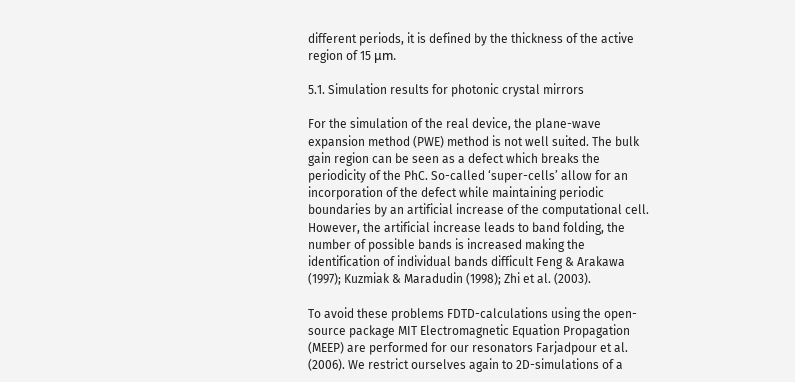different periods, it is defined by the thickness of the active region of 15 μm.

5.1. Simulation results for photonic crystal mirrors

For the simulation of the real device, the plane-wave expansion method (PWE) method is not well suited. The bulk gain region can be seen as a defect which breaks the periodicity of the PhC. So-called ‘super-cells’ allow for an incorporation of the defect while maintaining periodic boundaries by an artificial increase of the computational cell. However, the artificial increase leads to band folding, the number of possible bands is increased making the identification of individual bands difficult Feng & Arakawa (1997); Kuzmiak & Maradudin (1998); Zhi et al. (2003).

To avoid these problems FDTD-calculations using the open-source package MIT Electromagnetic Equation Propagation (MEEP) are performed for our resonators Farjadpour et al. (2006). We restrict ourselves again to 2D-simulations of a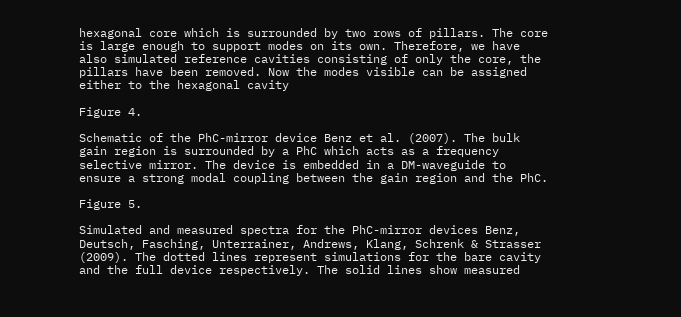hexagonal core which is surrounded by two rows of pillars. The core is large enough to support modes on its own. Therefore, we have also simulated reference cavities consisting of only the core, the pillars have been removed. Now the modes visible can be assigned either to the hexagonal cavity

Figure 4.

Schematic of the PhC-mirror device Benz et al. (2007). The bulk gain region is surrounded by a PhC which acts as a frequency selective mirror. The device is embedded in a DM-waveguide to ensure a strong modal coupling between the gain region and the PhC.

Figure 5.

Simulated and measured spectra for the PhC-mirror devices Benz, Deutsch, Fasching, Unterrainer, Andrews, Klang, Schrenk & Strasser (2009). The dotted lines represent simulations for the bare cavity and the full device respectively. The solid lines show measured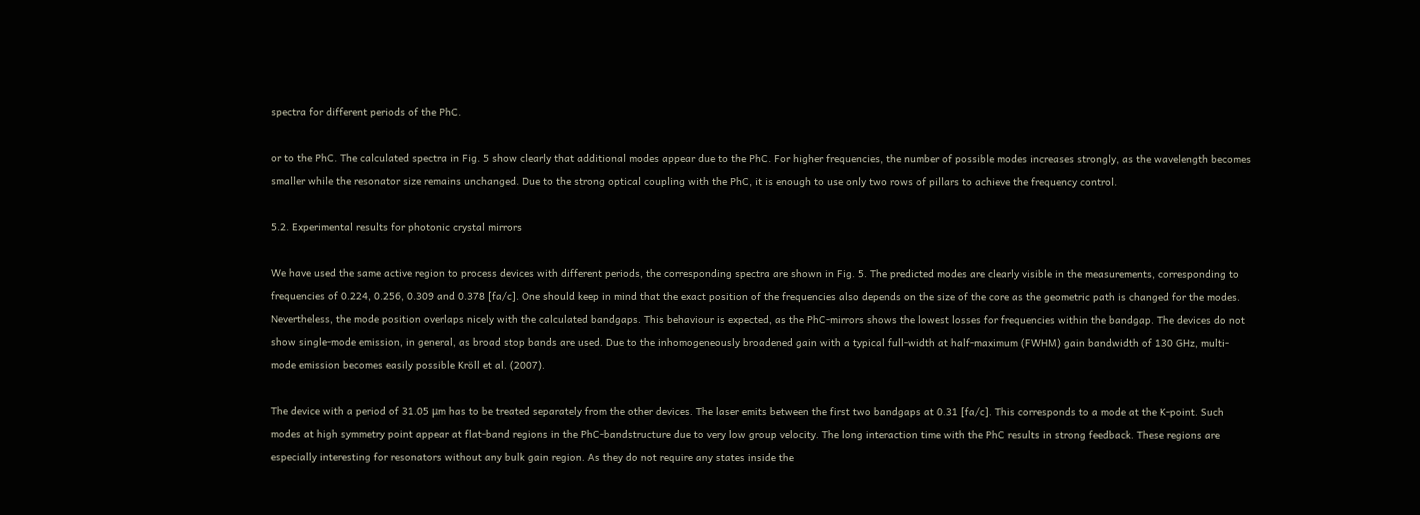spectra for different periods of the PhC.

or to the PhC. The calculated spectra in Fig. 5 show clearly that additional modes appear due to the PhC. For higher frequencies, the number of possible modes increases strongly, as the wavelength becomes smaller while the resonator size remains unchanged. Due to the strong optical coupling with the PhC, it is enough to use only two rows of pillars to achieve the frequency control.

5.2. Experimental results for photonic crystal mirrors

We have used the same active region to process devices with different periods, the corresponding spectra are shown in Fig. 5. The predicted modes are clearly visible in the measurements, corresponding to frequencies of 0.224, 0.256, 0.309 and 0.378 [fa/c]. One should keep in mind that the exact position of the frequencies also depends on the size of the core as the geometric path is changed for the modes. Nevertheless, the mode position overlaps nicely with the calculated bandgaps. This behaviour is expected, as the PhC-mirrors shows the lowest losses for frequencies within the bandgap. The devices do not show single-mode emission, in general, as broad stop bands are used. Due to the inhomogeneously broadened gain with a typical full-width at half-maximum (FWHM) gain bandwidth of 130 GHz, multi-mode emission becomes easily possible Kröll et al. (2007).

The device with a period of 31.05 μm has to be treated separately from the other devices. The laser emits between the first two bandgaps at 0.31 [fa/c]. This corresponds to a mode at the K-point. Such modes at high symmetry point appear at flat-band regions in the PhC-bandstructure due to very low group velocity. The long interaction time with the PhC results in strong feedback. These regions are especially interesting for resonators without any bulk gain region. As they do not require any states inside the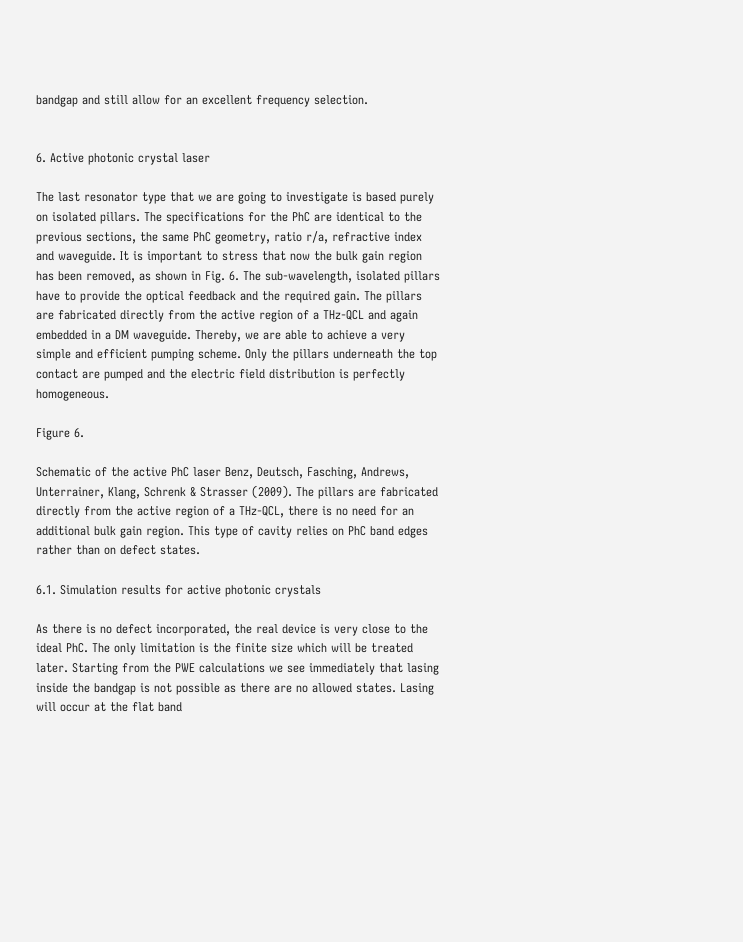bandgap and still allow for an excellent frequency selection.


6. Active photonic crystal laser

The last resonator type that we are going to investigate is based purely on isolated pillars. The specifications for the PhC are identical to the previous sections, the same PhC geometry, ratio r/a, refractive index and waveguide. It is important to stress that now the bulk gain region has been removed, as shown in Fig. 6. The sub-wavelength, isolated pillars have to provide the optical feedback and the required gain. The pillars are fabricated directly from the active region of a THz-QCL and again embedded in a DM waveguide. Thereby, we are able to achieve a very simple and efficient pumping scheme. Only the pillars underneath the top contact are pumped and the electric field distribution is perfectly homogeneous.

Figure 6.

Schematic of the active PhC laser Benz, Deutsch, Fasching, Andrews, Unterrainer, Klang, Schrenk & Strasser (2009). The pillars are fabricated directly from the active region of a THz-QCL, there is no need for an additional bulk gain region. This type of cavity relies on PhC band edges rather than on defect states.

6.1. Simulation results for active photonic crystals

As there is no defect incorporated, the real device is very close to the ideal PhC. The only limitation is the finite size which will be treated later. Starting from the PWE calculations we see immediately that lasing inside the bandgap is not possible as there are no allowed states. Lasing will occur at the flat band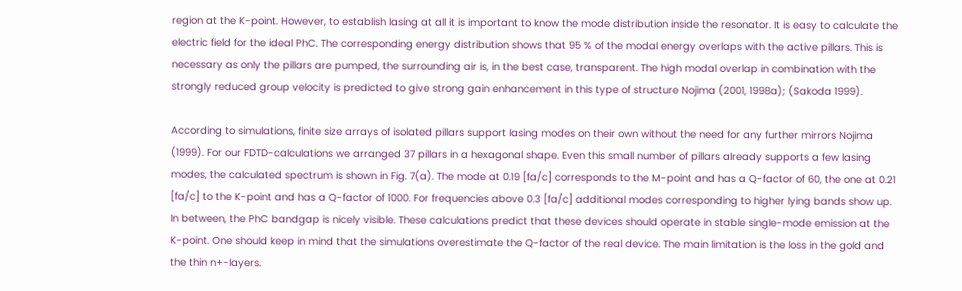region at the K-point. However, to establish lasing at all it is important to know the mode distribution inside the resonator. It is easy to calculate the electric field for the ideal PhC. The corresponding energy distribution shows that 95 % of the modal energy overlaps with the active pillars. This is necessary as only the pillars are pumped, the surrounding air is, in the best case, transparent. The high modal overlap in combination with the strongly reduced group velocity is predicted to give strong gain enhancement in this type of structure Nojima (2001, 1998a); (Sakoda 1999).

According to simulations, finite size arrays of isolated pillars support lasing modes on their own without the need for any further mirrors Nojima (1999). For our FDTD-calculations we arranged 37 pillars in a hexagonal shape. Even this small number of pillars already supports a few lasing modes, the calculated spectrum is shown in Fig. 7(a). The mode at 0.19 [fa/c] corresponds to the M-point and has a Q-factor of 60, the one at 0.21 [fa/c] to the K-point and has a Q-factor of 1000. For frequencies above 0.3 [fa/c] additional modes corresponding to higher lying bands show up. In between, the PhC bandgap is nicely visible. These calculations predict that these devices should operate in stable single-mode emission at the K-point. One should keep in mind that the simulations overestimate the Q-factor of the real device. The main limitation is the loss in the gold and the thin n+-layers.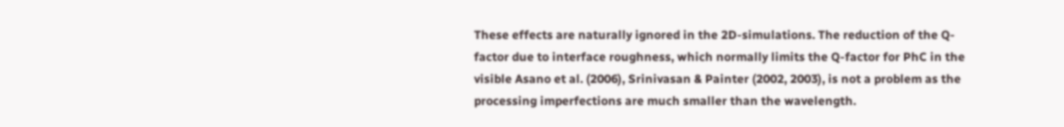These effects are naturally ignored in the 2D-simulations. The reduction of the Q-factor due to interface roughness, which normally limits the Q-factor for PhC in the visible Asano et al. (2006), Srinivasan & Painter (2002, 2003), is not a problem as the processing imperfections are much smaller than the wavelength.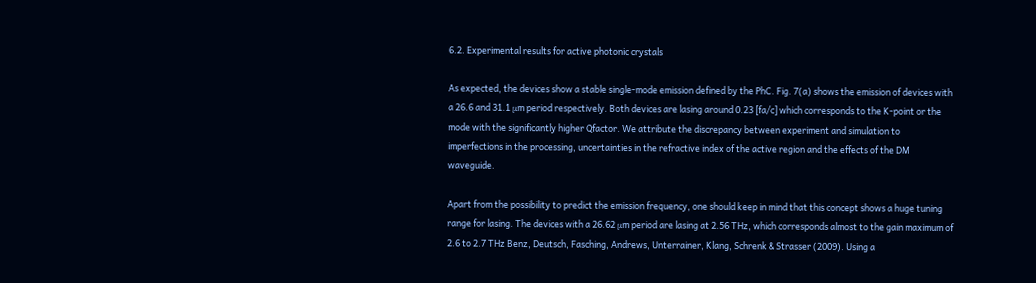6.2. Experimental results for active photonic crystals

As expected, the devices show a stable single-mode emission defined by the PhC. Fig. 7(a) shows the emission of devices with a 26.6 and 31.1 μm period respectively. Both devices are lasing around 0.23 [fa/c] which corresponds to the K-point or the mode with the significantly higher Qfactor. We attribute the discrepancy between experiment and simulation to imperfections in the processing, uncertainties in the refractive index of the active region and the effects of the DM waveguide.

Apart from the possibility to predict the emission frequency, one should keep in mind that this concept shows a huge tuning range for lasing. The devices with a 26.62 μm period are lasing at 2.56 THz, which corresponds almost to the gain maximum of 2.6 to 2.7 THz Benz, Deutsch, Fasching, Andrews, Unterrainer, Klang, Schrenk & Strasser (2009). Using a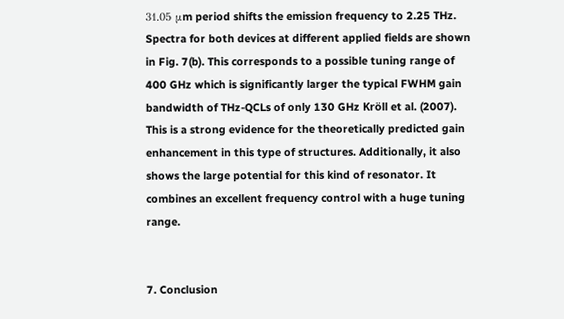31.05 μm period shifts the emission frequency to 2.25 THz. Spectra for both devices at different applied fields are shown in Fig. 7(b). This corresponds to a possible tuning range of 400 GHz which is significantly larger the typical FWHM gain bandwidth of THz-QCLs of only 130 GHz Kröll et al. (2007). This is a strong evidence for the theoretically predicted gain enhancement in this type of structures. Additionally, it also shows the large potential for this kind of resonator. It combines an excellent frequency control with a huge tuning range.


7. Conclusion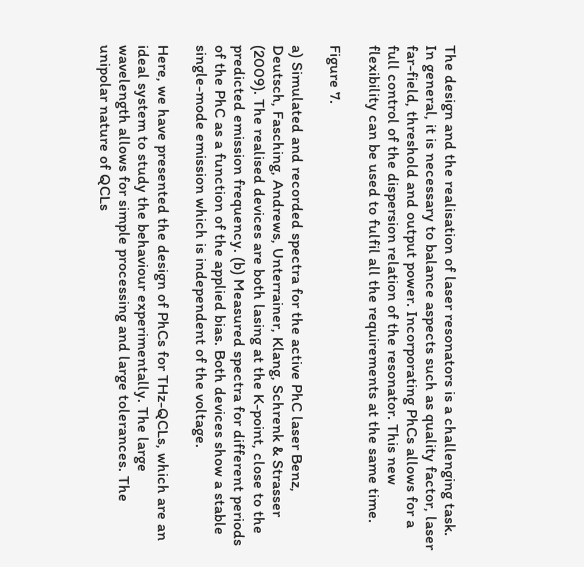The design and the realisation of laser resonators is a challenging task. In general, it is necessary to balance aspects such as quality factor, laser far-field, threshold and output power. Incorporating PhCs allows for a full control of the dispersion relation of the resonator. This new flexibility can be used to fulfil all the requirements at the same time.

Figure 7.

a) Simulated and recorded spectra for the active PhC laser Benz, Deutsch, Fasching, Andrews, Unterrainer, Klang, Schrenk & Strasser (2009). The realised devices are both lasing at the K-point, close to the predicted emission frequency. (b) Measured spectra for different periods of the PhC as a function of the applied bias. Both devices show a stable single-mode emission which is independent of the voltage.

Here, we have presented the design of PhCs for THz-QCLs, which are an ideal system to study the behaviour experimentally. The large wavelength allows for simple processing and large tolerances. The unipolar nature of QCLs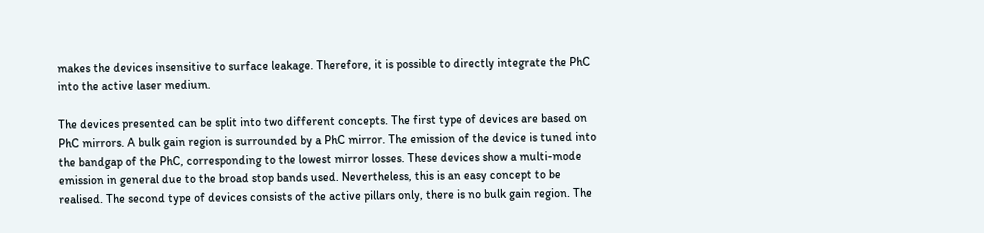makes the devices insensitive to surface leakage. Therefore, it is possible to directly integrate the PhC into the active laser medium.

The devices presented can be split into two different concepts. The first type of devices are based on PhC mirrors. A bulk gain region is surrounded by a PhC mirror. The emission of the device is tuned into the bandgap of the PhC, corresponding to the lowest mirror losses. These devices show a multi-mode emission in general due to the broad stop bands used. Nevertheless, this is an easy concept to be realised. The second type of devices consists of the active pillars only, there is no bulk gain region. The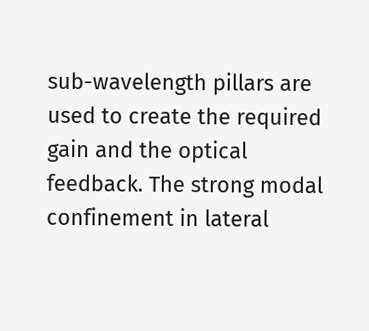sub-wavelength pillars are used to create the required gain and the optical feedback. The strong modal confinement in lateral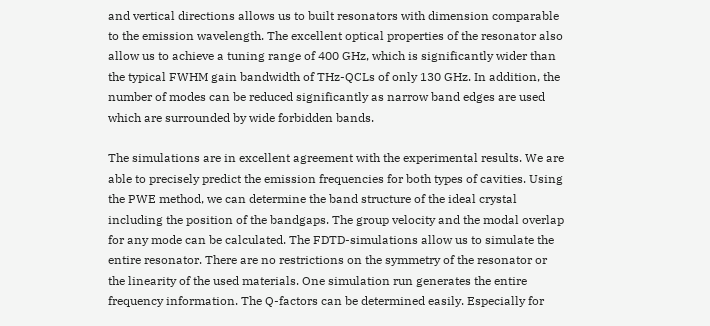and vertical directions allows us to built resonators with dimension comparable to the emission wavelength. The excellent optical properties of the resonator also allow us to achieve a tuning range of 400 GHz, which is significantly wider than the typical FWHM gain bandwidth of THz-QCLs of only 130 GHz. In addition, the number of modes can be reduced significantly as narrow band edges are used which are surrounded by wide forbidden bands.

The simulations are in excellent agreement with the experimental results. We are able to precisely predict the emission frequencies for both types of cavities. Using the PWE method, we can determine the band structure of the ideal crystal including the position of the bandgaps. The group velocity and the modal overlap for any mode can be calculated. The FDTD-simulations allow us to simulate the entire resonator. There are no restrictions on the symmetry of the resonator or the linearity of the used materials. One simulation run generates the entire frequency information. The Q-factors can be determined easily. Especially for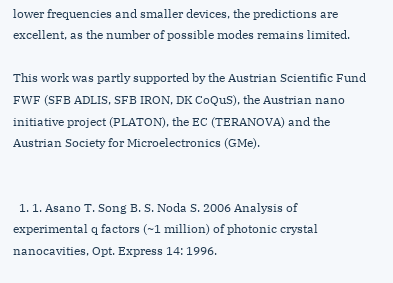lower frequencies and smaller devices, the predictions are excellent, as the number of possible modes remains limited.

This work was partly supported by the Austrian Scientific Fund FWF (SFB ADLIS, SFB IRON, DK CoQuS), the Austrian nano initiative project (PLATON), the EC (TERANOVA) and the Austrian Society for Microelectronics (GMe).


  1. 1. Asano T. Song B. S. Noda S. 2006 Analysis of experimental q factors (~1 million) of photonic crystal nanocavities, Opt. Express 14: 1996.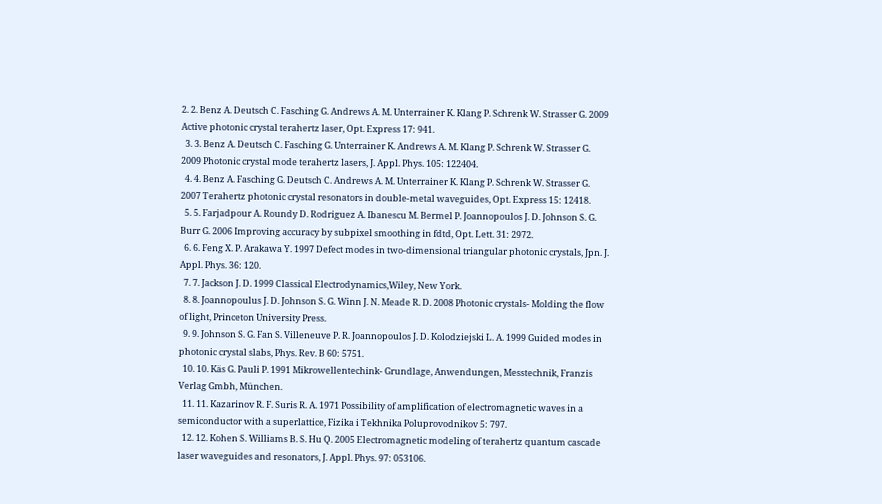2. 2. Benz A. Deutsch C. Fasching G. Andrews A. M. Unterrainer K. Klang P. Schrenk W. Strasser G. 2009 Active photonic crystal terahertz laser, Opt. Express 17: 941.
  3. 3. Benz A. Deutsch C. Fasching G. Unterrainer K. Andrews A. M. Klang P. Schrenk W. Strasser G. 2009 Photonic crystal mode terahertz lasers, J. Appl. Phys. 105: 122404.
  4. 4. Benz A. Fasching G. Deutsch C. Andrews A. M. Unterrainer K. Klang P. Schrenk W. Strasser G. 2007 Terahertz photonic crystal resonators in double-metal waveguides, Opt. Express 15: 12418.
  5. 5. Farjadpour A. Roundy D. Rodriguez A. Ibanescu M. Bermel P. Joannopoulos J. D. Johnson S. G. Burr G. 2006 Improving accuracy by subpixel smoothing in fdtd, Opt. Lett. 31: 2972.
  6. 6. Feng X. P. Arakawa Y. 1997 Defect modes in two-dimensional triangular photonic crystals, Jpn. J. Appl. Phys. 36: 120.
  7. 7. Jackson J. D. 1999 Classical Electrodynamics,Wiley, New York.
  8. 8. Joannopoulus J. D. Johnson S. G. Winn J. N. Meade R. D. 2008 Photonic crystals- Molding the flow of light, Princeton University Press.
  9. 9. Johnson S. G. Fan S. Villeneuve P. R. Joannopoulos J. D. Kolodziejski L. A. 1999 Guided modes in photonic crystal slabs, Phys. Rev. B 60: 5751.
  10. 10. Käs G. Pauli P. 1991 Mikrowellentechink- Grundlage, Anwendungen, Messtechnik, Franzis Verlag Gmbh, München.
  11. 11. Kazarinov R. F. Suris R. A. 1971 Possibility of amplification of electromagnetic waves in a semiconductor with a superlattice, Fizika i Tekhnika Poluprovodnikov 5: 797.
  12. 12. Kohen S. Williams B. S. Hu Q. 2005 Electromagnetic modeling of terahertz quantum cascade laser waveguides and resonators, J. Appl. Phys. 97: 053106.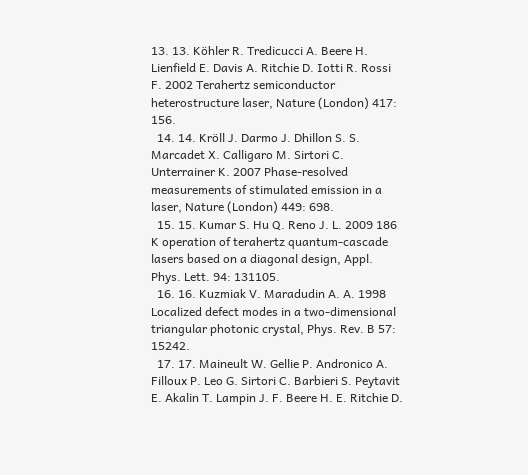13. 13. Köhler R. Tredicucci A. Beere H. Lienfield E. Davis A. Ritchie D. Iotti R. Rossi F. 2002 Terahertz semiconductor heterostructure laser, Nature (London) 417: 156.
  14. 14. Kröll J. Darmo J. Dhillon S. S. Marcadet X. Calligaro M. Sirtori C. Unterrainer K. 2007 Phase-resolved measurements of stimulated emission in a laser, Nature (London) 449: 698.
  15. 15. Kumar S. Hu Q. Reno J. L. 2009 186 K operation of terahertz quantum-cascade lasers based on a diagonal design, Appl. Phys. Lett. 94: 131105.
  16. 16. Kuzmiak V. Maradudin A. A. 1998 Localized defect modes in a two-dimensional triangular photonic crystal, Phys. Rev. B 57: 15242.
  17. 17. Maineult W. Gellie P. Andronico A. Filloux P. Leo G. Sirtori C. Barbieri S. Peytavit E. Akalin T. Lampin J. F. Beere H. E. Ritchie D.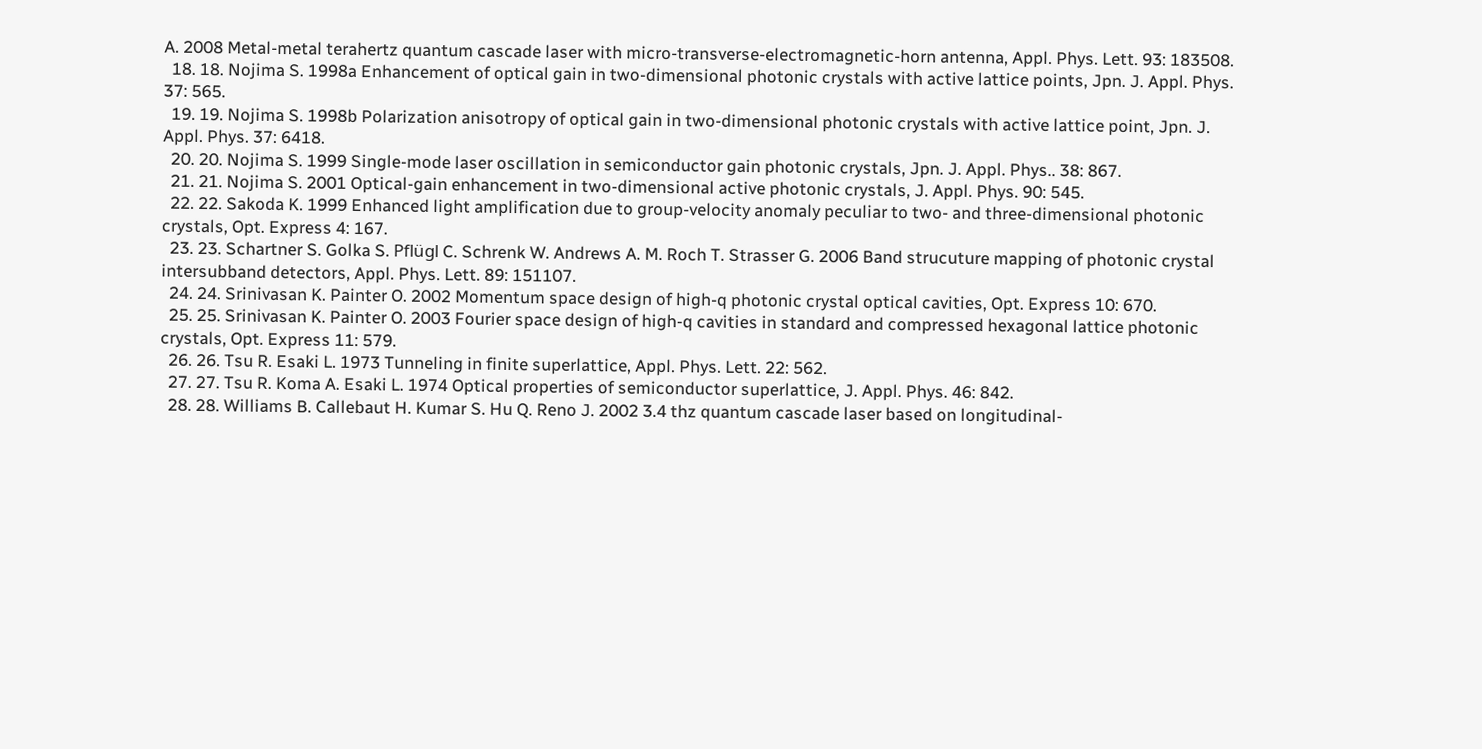A. 2008 Metal-metal terahertz quantum cascade laser with micro-transverse-electromagnetic-horn antenna, Appl. Phys. Lett. 93: 183508.
  18. 18. Nojima S. 1998a Enhancement of optical gain in two-dimensional photonic crystals with active lattice points, Jpn. J. Appl. Phys. 37: 565.
  19. 19. Nojima S. 1998b Polarization anisotropy of optical gain in two-dimensional photonic crystals with active lattice point, Jpn. J. Appl. Phys. 37: 6418.
  20. 20. Nojima S. 1999 Single-mode laser oscillation in semiconductor gain photonic crystals, Jpn. J. Appl. Phys.. 38: 867.
  21. 21. Nojima S. 2001 Optical-gain enhancement in two-dimensional active photonic crystals, J. Appl. Phys. 90: 545.
  22. 22. Sakoda K. 1999 Enhanced light amplification due to group-velocity anomaly peculiar to two- and three-dimensional photonic crystals, Opt. Express 4: 167.
  23. 23. Schartner S. Golka S. Pflügl C. Schrenk W. Andrews A. M. Roch T. Strasser G. 2006 Band strucuture mapping of photonic crystal intersubband detectors, Appl. Phys. Lett. 89: 151107.
  24. 24. Srinivasan K. Painter O. 2002 Momentum space design of high-q photonic crystal optical cavities, Opt. Express 10: 670.
  25. 25. Srinivasan K. Painter O. 2003 Fourier space design of high-q cavities in standard and compressed hexagonal lattice photonic crystals, Opt. Express 11: 579.
  26. 26. Tsu R. Esaki L. 1973 Tunneling in finite superlattice, Appl. Phys. Lett. 22: 562.
  27. 27. Tsu R. Koma A. Esaki L. 1974 Optical properties of semiconductor superlattice, J. Appl. Phys. 46: 842.
  28. 28. Williams B. Callebaut H. Kumar S. Hu Q. Reno J. 2002 3.4 thz quantum cascade laser based on longitudinal-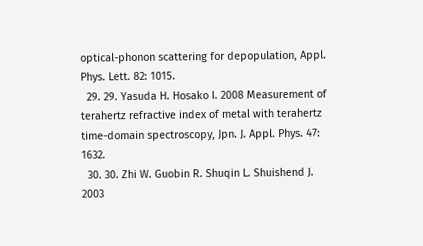optical-phonon scattering for depopulation, Appl. Phys. Lett. 82: 1015.
  29. 29. Yasuda H. Hosako I. 2008 Measurement of terahertz refractive index of metal with terahertz time-domain spectroscopy, Jpn. J. Appl. Phys. 47: 1632.
  30. 30. Zhi W. Guobin R. Shuqin L. Shuishend J. 2003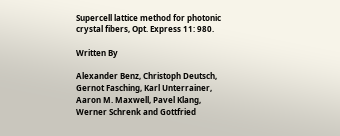Supercell lattice method for photonic crystal fibers, Opt. Express 11: 980.

Written By

Alexander Benz, Christoph Deutsch, Gernot Fasching, Karl Unterrainer, Aaron M. Maxwell, Pavel Klang, Werner Schrenk and Gottfried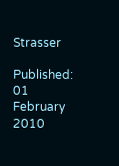Strasser

Published: 01 February 2010